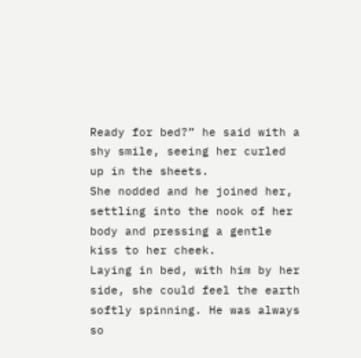Ready for bed?” he said with a shy smile, seeing her curled up in the sheets.
She nodded and he joined her, settling into the nook of her body and pressing a gentle kiss to her cheek.
Laying in bed, with him by her side, she could feel the earth softly spinning. He was always so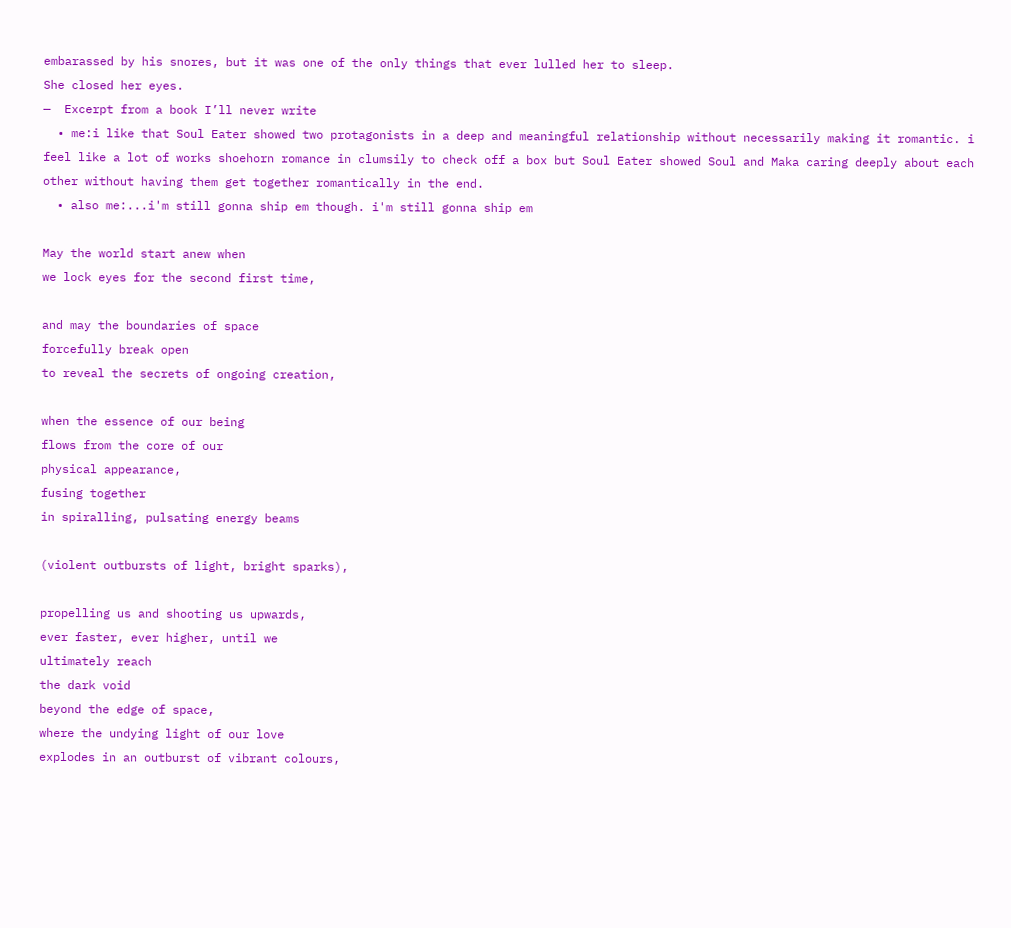embarassed by his snores, but it was one of the only things that ever lulled her to sleep.
She closed her eyes.
—  Excerpt from a book I’ll never write
  • me:i like that Soul Eater showed two protagonists in a deep and meaningful relationship without necessarily making it romantic. i feel like a lot of works shoehorn romance in clumsily to check off a box but Soul Eater showed Soul and Maka caring deeply about each other without having them get together romantically in the end.
  • also me:...i'm still gonna ship em though. i'm still gonna ship em

May the world start anew when
we lock eyes for the second first time,

and may the boundaries of space
forcefully break open
to reveal the secrets of ongoing creation,

when the essence of our being
flows from the core of our
physical appearance,
fusing together
in spiralling, pulsating energy beams

(violent outbursts of light, bright sparks),

propelling us and shooting us upwards,
ever faster, ever higher, until we
ultimately reach
the dark void
beyond the edge of space,
where the undying light of our love
explodes in an outburst of vibrant colours,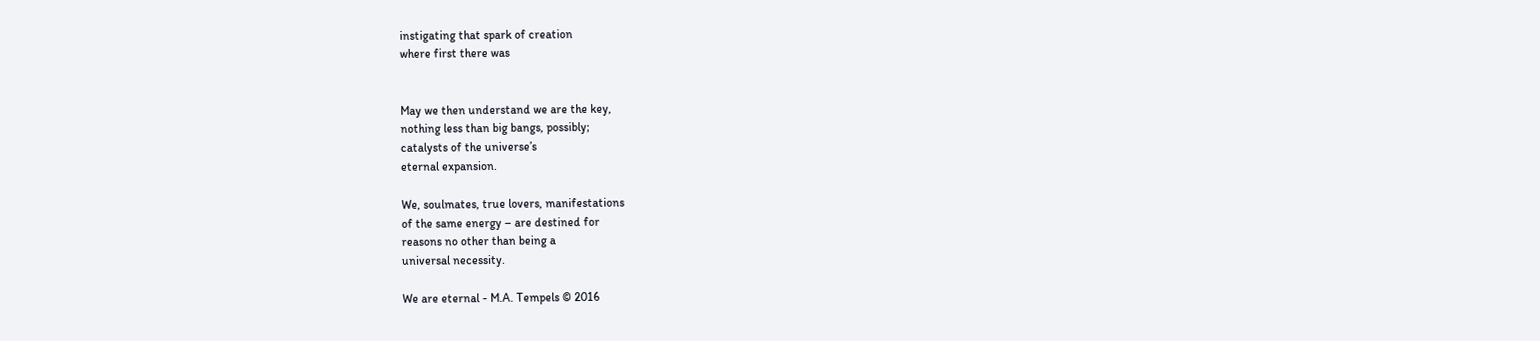instigating that spark of creation
where first there was


May we then understand we are the key,
nothing less than big bangs, possibly;
catalysts of the universe’s
eternal expansion.

We, soulmates, true lovers, manifestations
of the same energy – are destined for
reasons no other than being a
universal necessity.

We are eternal - M.A. Tempels © 2016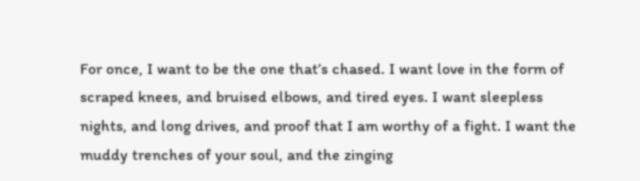For once, I want to be the one that’s chased. I want love in the form of scraped knees, and bruised elbows, and tired eyes. I want sleepless nights, and long drives, and proof that I am worthy of a fight. I want the muddy trenches of your soul, and the zinging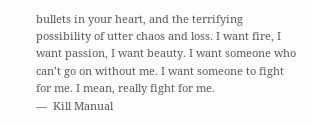bullets in your heart, and the terrifying possibility of utter chaos and loss. I want fire, I want passion, I want beauty. I want someone who can’t go on without me. I want someone to fight for me. I mean, really fight for me.
—  Kill Manual